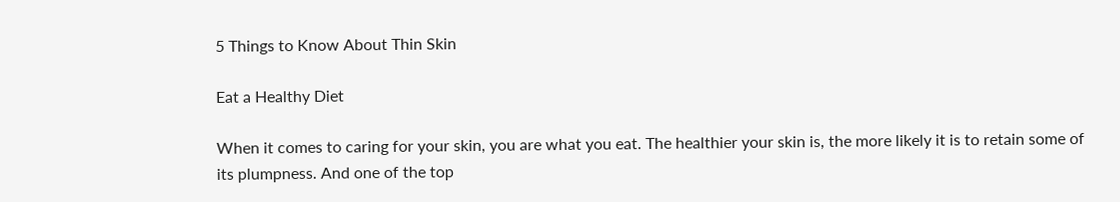5 Things to Know About Thin Skin

Eat a Healthy Diet

When it comes to caring for your skin, you are what you eat. The healthier your skin is, the more likely it is to retain some of its plumpness. And one of the top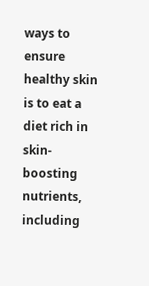ways to ensure healthy skin is to eat a diet rich in skin-boosting nutrients, including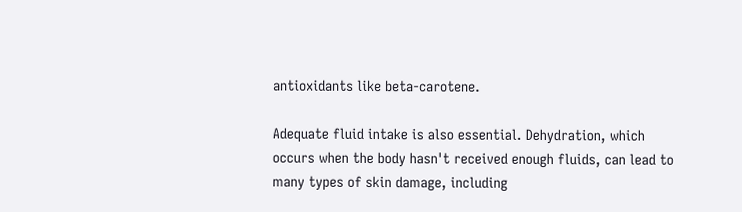antioxidants like beta-carotene.

Adequate fluid intake is also essential. Dehydration, which occurs when the body hasn't received enough fluids, can lead to many types of skin damage, including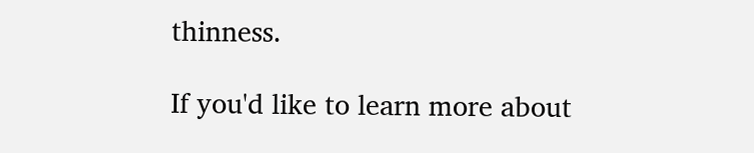thinness.

If you'd like to learn more about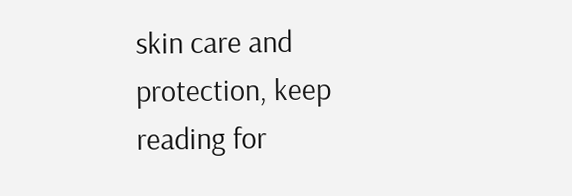skin care and protection, keep reading for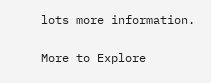lots more information.

More to Explore